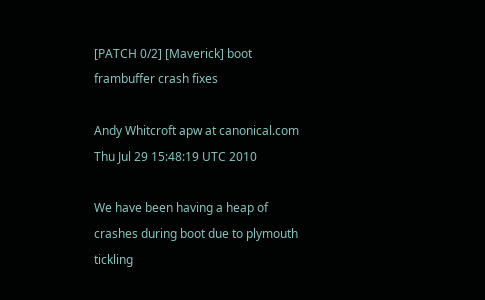[PATCH 0/2] [Maverick] boot frambuffer crash fixes

Andy Whitcroft apw at canonical.com
Thu Jul 29 15:48:19 UTC 2010

We have been having a heap of crashes during boot due to plymouth tickling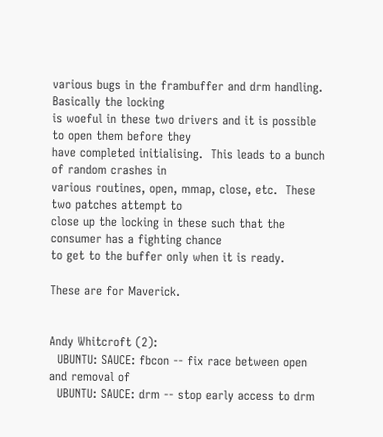various bugs in the frambuffer and drm handling.  Basically the locking
is woeful in these two drivers and it is possible to open them before they
have completed initialising.  This leads to a bunch of random crashes in
various routines, open, mmap, close, etc.  These two patches attempt to
close up the locking in these such that the consumer has a fighting chance
to get to the buffer only when it is ready.

These are for Maverick.


Andy Whitcroft (2):
  UBUNTU: SAUCE: fbcon -- fix race between open and removal of
  UBUNTU: SAUCE: drm -- stop early access to drm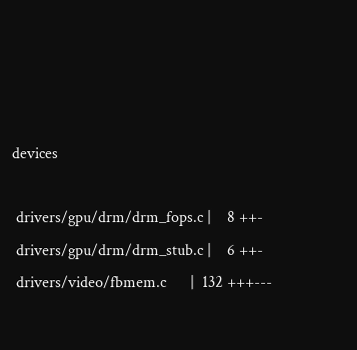devices

 drivers/gpu/drm/drm_fops.c |    8 ++-
 drivers/gpu/drm/drm_stub.c |    6 ++-
 drivers/video/fbmem.c      |  132 +++---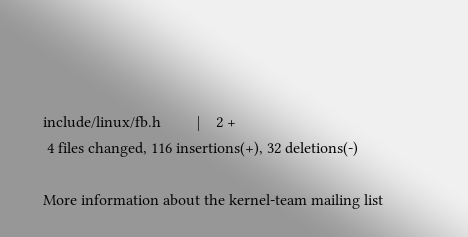include/linux/fb.h         |    2 +
 4 files changed, 116 insertions(+), 32 deletions(-)

More information about the kernel-team mailing list